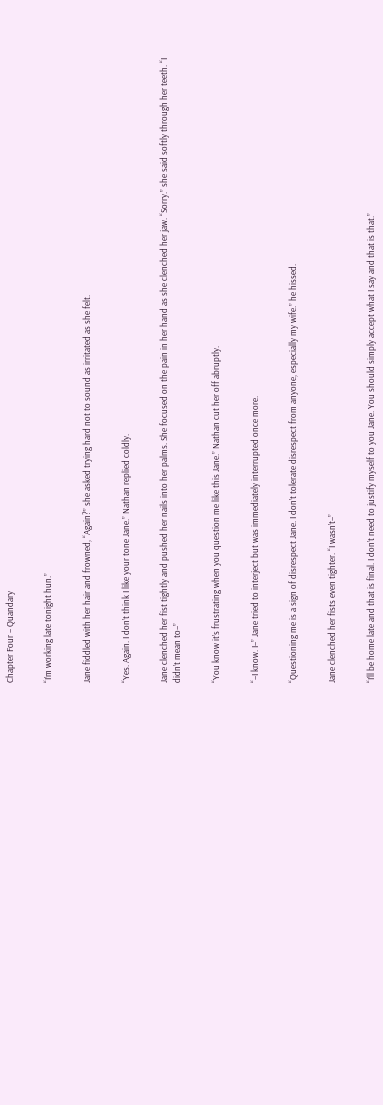Chapter Four – Quandary


“I’m working late tonight hun.”


Jane fiddled with her hair and frowned, “Again?” she asked trying hard not to sound as irritated as she felt.


“Yes. Again. I don’t think I like your tone Jane.” Nathan replied coldly.


Jane clenched her fist tightly and pushed her nails into her palms. She focused on the pain in her hand as she clenched her jaw. “Sorry.” she said softly through her teeth. “I didn’t mean to–”


“You know it’s frustrating when you question me like this Jane.” Nathan cut her off abruptly.


“–I know. I–” Jane tried to interject but was immediately interrupted once more.


“Questioning me is a sign of disrespect Jane. I don’t tolerate disrespect from anyone, especially my wife.” he hissed.


Jane clenched her fists even tighter. “I wasn’t–”


“I’ll be home late and that is final. I don’t need to justify myself to you Jane. You should simply accept what I say and that is that.”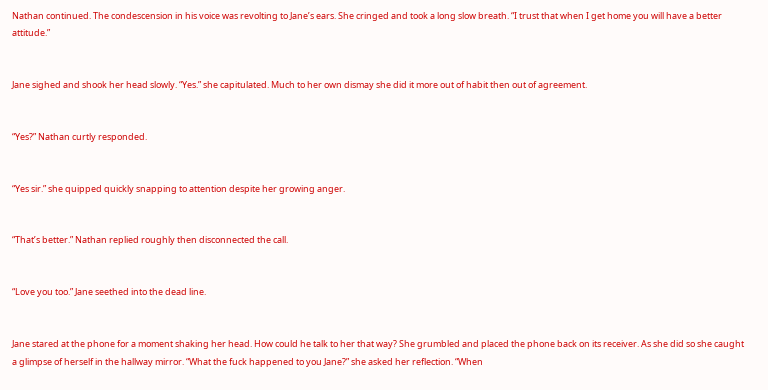Nathan continued. The condescension in his voice was revolting to Jane’s ears. She cringed and took a long slow breath. “I trust that when I get home you will have a better attitude.”


Jane sighed and shook her head slowly. “Yes.” she capitulated. Much to her own dismay she did it more out of habit then out of agreement.


“Yes?” Nathan curtly responded.


“Yes sir.” she quipped quickly snapping to attention despite her growing anger.


“That’s better.” Nathan replied roughly then disconnected the call.


“Love you too.” Jane seethed into the dead line.


Jane stared at the phone for a moment shaking her head. How could he talk to her that way? She grumbled and placed the phone back on its receiver. As she did so she caught a glimpse of herself in the hallway mirror. “What the fuck happened to you Jane?” she asked her reflection. “When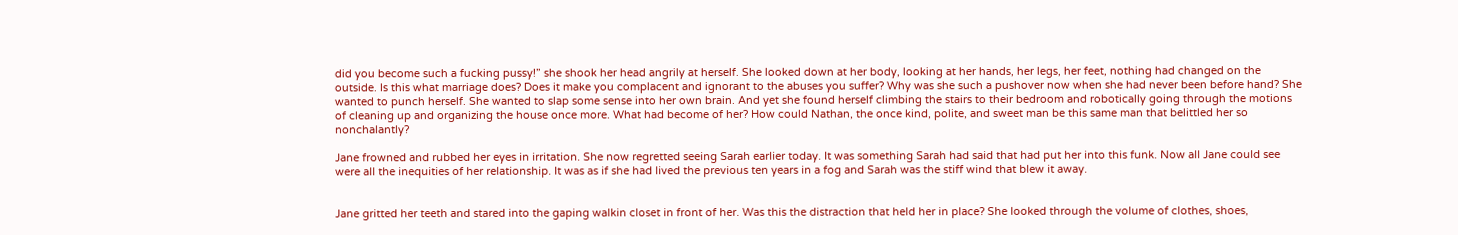did you become such a fucking pussy!” she shook her head angrily at herself. She looked down at her body, looking at her hands, her legs, her feet, nothing had changed on the outside. Is this what marriage does? Does it make you complacent and ignorant to the abuses you suffer? Why was she such a pushover now when she had never been before hand? She wanted to punch herself. She wanted to slap some sense into her own brain. And yet she found herself climbing the stairs to their bedroom and robotically going through the motions of cleaning up and organizing the house once more. What had become of her? How could Nathan, the once kind, polite, and sweet man be this same man that belittled her so nonchalantly?

Jane frowned and rubbed her eyes in irritation. She now regretted seeing Sarah earlier today. It was something Sarah had said that had put her into this funk. Now all Jane could see were all the inequities of her relationship. It was as if she had lived the previous ten years in a fog and Sarah was the stiff wind that blew it away.


Jane gritted her teeth and stared into the gaping walkin closet in front of her. Was this the distraction that held her in place? She looked through the volume of clothes, shoes,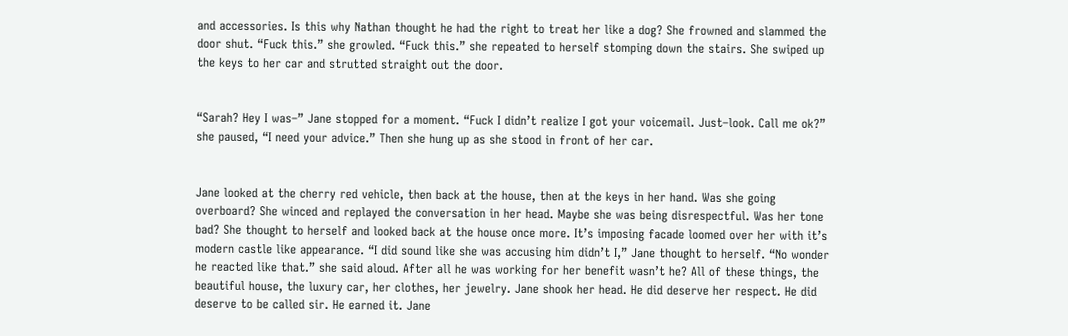and accessories. Is this why Nathan thought he had the right to treat her like a dog? She frowned and slammed the door shut. “Fuck this.” she growled. “Fuck this.” she repeated to herself stomping down the stairs. She swiped up the keys to her car and strutted straight out the door.


“Sarah? Hey I was–” Jane stopped for a moment. “Fuck I didn’t realize I got your voicemail. Just–look. Call me ok?” she paused, “I need your advice.” Then she hung up as she stood in front of her car.


Jane looked at the cherry red vehicle, then back at the house, then at the keys in her hand. Was she going overboard? She winced and replayed the conversation in her head. Maybe she was being disrespectful. Was her tone bad? She thought to herself and looked back at the house once more. It’s imposing facade loomed over her with it’s modern castle like appearance. “I did sound like she was accusing him didn’t I,” Jane thought to herself. “No wonder he reacted like that.” she said aloud. After all he was working for her benefit wasn’t he? All of these things, the beautiful house, the luxury car, her clothes, her jewelry. Jane shook her head. He did deserve her respect. He did deserve to be called sir. He earned it. Jane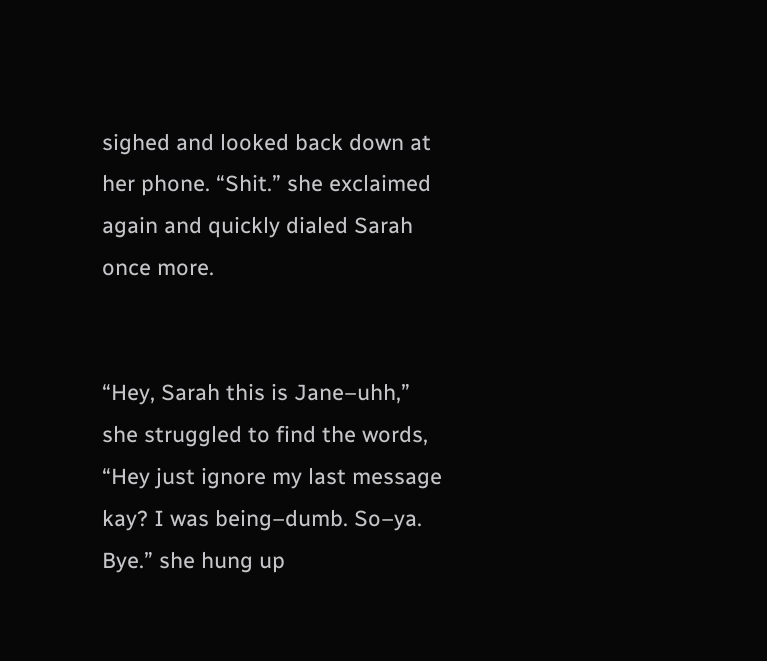sighed and looked back down at her phone. “Shit.” she exclaimed again and quickly dialed Sarah once more.


“Hey, Sarah this is Jane–uhh,” she struggled to find the words, “Hey just ignore my last message kay? I was being–dumb. So–ya. Bye.” she hung up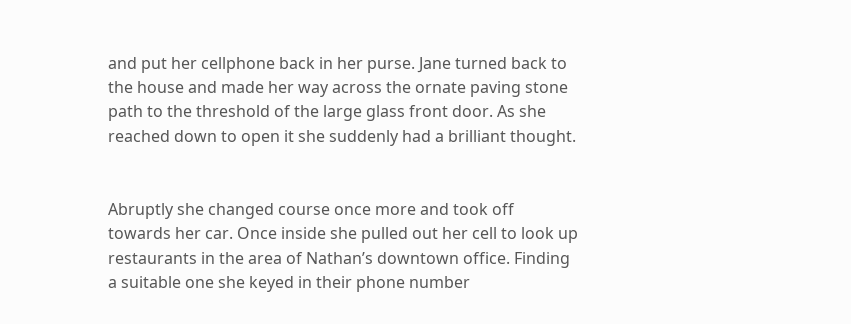and put her cellphone back in her purse. Jane turned back to the house and made her way across the ornate paving stone path to the threshold of the large glass front door. As she reached down to open it she suddenly had a brilliant thought.


Abruptly she changed course once more and took off towards her car. Once inside she pulled out her cell to look up restaurants in the area of Nathan’s downtown office. Finding a suitable one she keyed in their phone number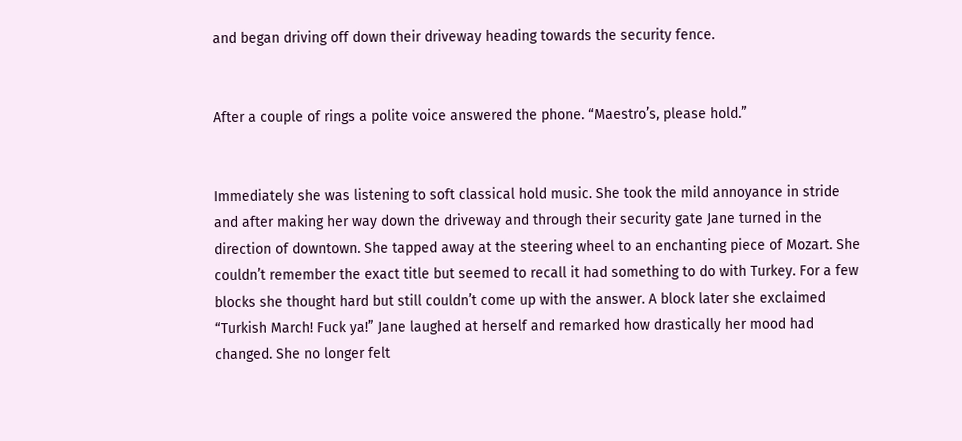and began driving off down their driveway heading towards the security fence.


After a couple of rings a polite voice answered the phone. “Maestro’s, please hold.”


Immediately she was listening to soft classical hold music. She took the mild annoyance in stride and after making her way down the driveway and through their security gate Jane turned in the direction of downtown. She tapped away at the steering wheel to an enchanting piece of Mozart. She couldn’t remember the exact title but seemed to recall it had something to do with Turkey. For a few blocks she thought hard but still couldn’t come up with the answer. A block later she exclaimed “Turkish March! Fuck ya!” Jane laughed at herself and remarked how drastically her mood had changed. She no longer felt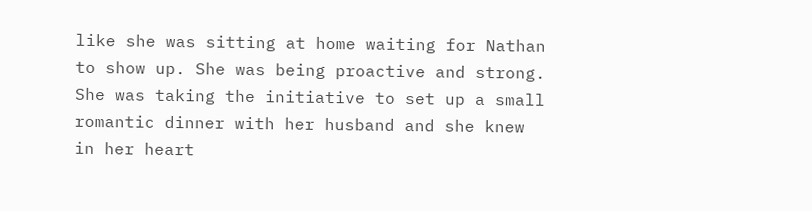like she was sitting at home waiting for Nathan to show up. She was being proactive and strong. She was taking the initiative to set up a small romantic dinner with her husband and she knew in her heart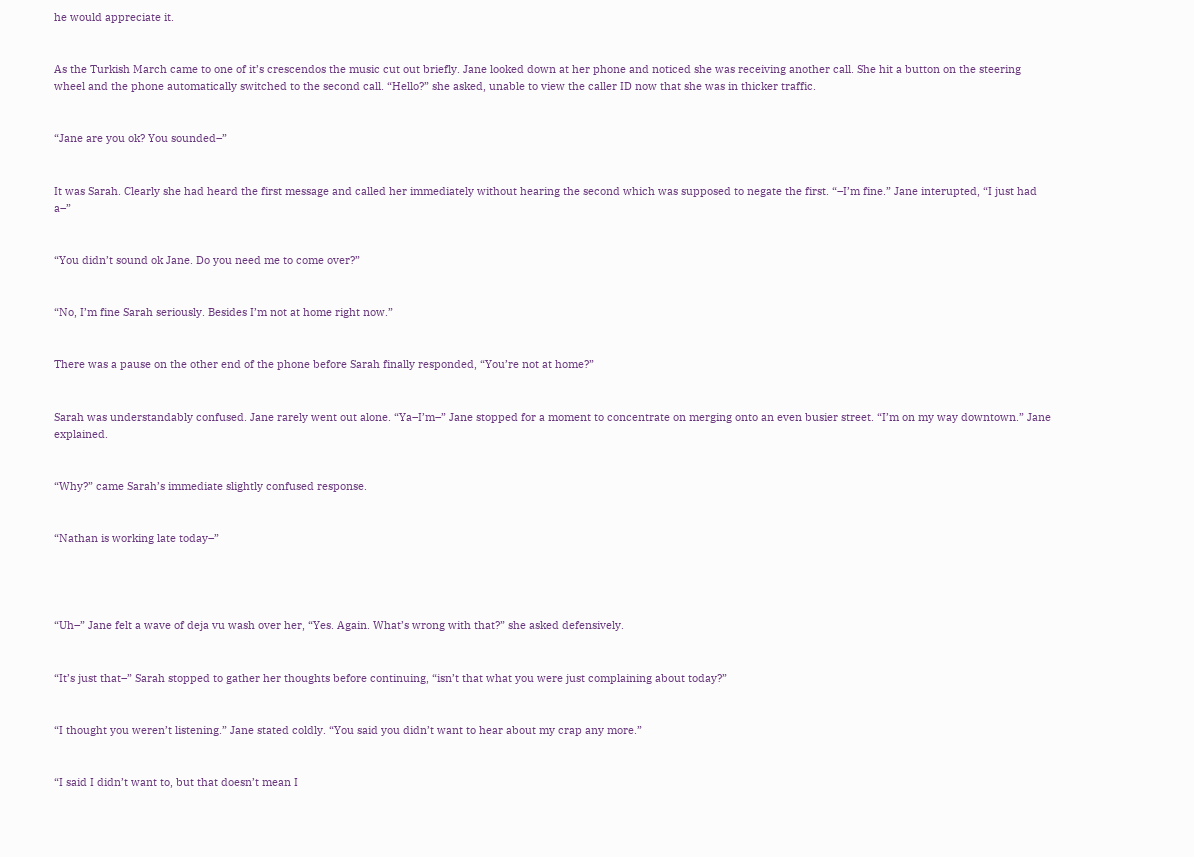he would appreciate it.


As the Turkish March came to one of it’s crescendos the music cut out briefly. Jane looked down at her phone and noticed she was receiving another call. She hit a button on the steering wheel and the phone automatically switched to the second call. “Hello?” she asked, unable to view the caller ID now that she was in thicker traffic.


“Jane are you ok? You sounded–”


It was Sarah. Clearly she had heard the first message and called her immediately without hearing the second which was supposed to negate the first. “–I’m fine.” Jane interupted, “I just had a–”


“You didn’t sound ok Jane. Do you need me to come over?”


“No, I’m fine Sarah seriously. Besides I’m not at home right now.”


There was a pause on the other end of the phone before Sarah finally responded, “You’re not at home?”


Sarah was understandably confused. Jane rarely went out alone. “Ya–I’m–” Jane stopped for a moment to concentrate on merging onto an even busier street. “I’m on my way downtown.” Jane explained.


“Why?” came Sarah’s immediate slightly confused response.


“Nathan is working late today–”




“Uh–” Jane felt a wave of deja vu wash over her, “Yes. Again. What’s wrong with that?” she asked defensively.


“It’s just that–” Sarah stopped to gather her thoughts before continuing, “isn’t that what you were just complaining about today?”


“I thought you weren’t listening.” Jane stated coldly. “You said you didn’t want to hear about my crap any more.”


“I said I didn’t want to, but that doesn’t mean I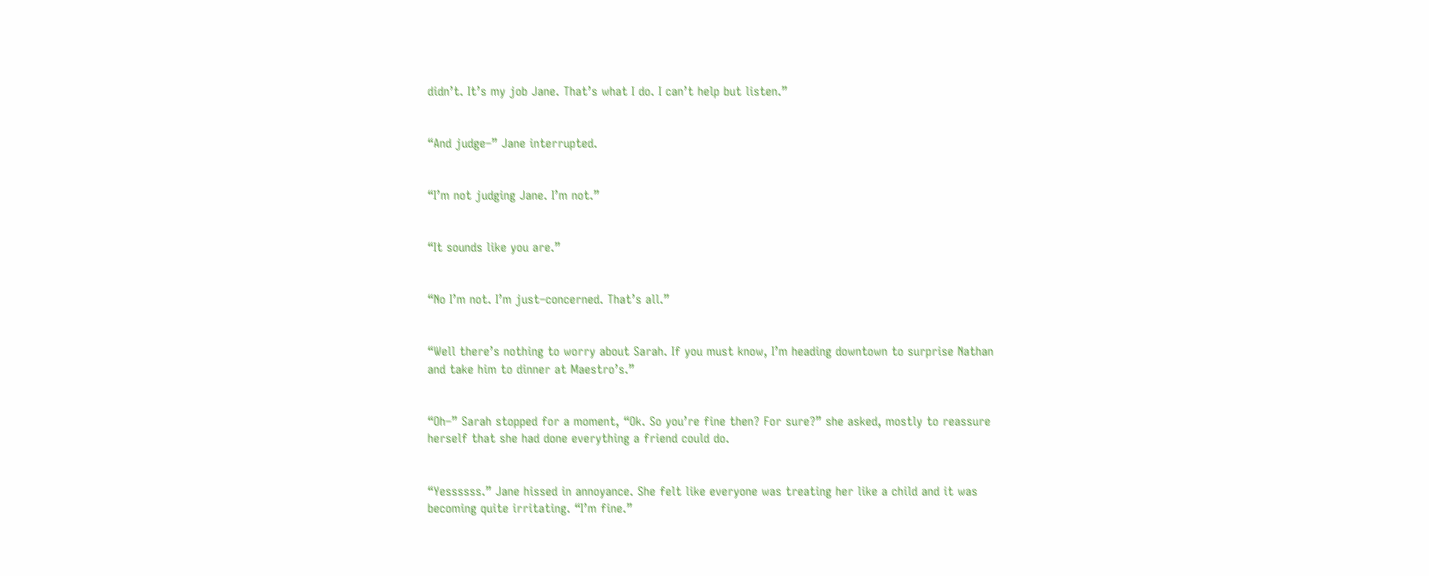didn’t. It’s my job Jane. That’s what I do. I can’t help but listen.”


“And judge–” Jane interrupted.


“I’m not judging Jane. I’m not.”


“It sounds like you are.”


“No I’m not. I’m just–concerned. That’s all.”


“Well there’s nothing to worry about Sarah. If you must know, I’m heading downtown to surprise Nathan and take him to dinner at Maestro’s.”


“Oh–” Sarah stopped for a moment, “Ok. So you’re fine then? For sure?” she asked, mostly to reassure herself that she had done everything a friend could do.


“Yessssss.” Jane hissed in annoyance. She felt like everyone was treating her like a child and it was becoming quite irritating. “I’m fine.”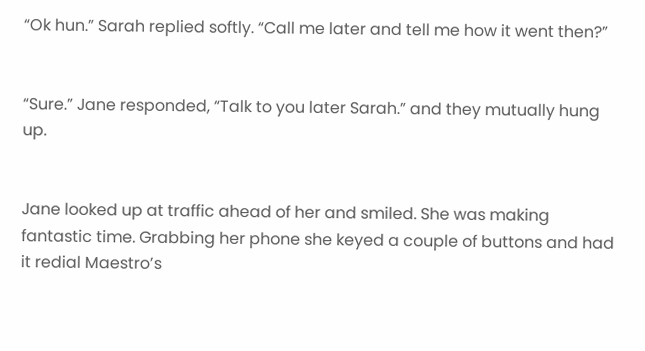“Ok hun.” Sarah replied softly. “Call me later and tell me how it went then?”


“Sure.” Jane responded, “Talk to you later Sarah.” and they mutually hung up.


Jane looked up at traffic ahead of her and smiled. She was making fantastic time. Grabbing her phone she keyed a couple of buttons and had it redial Maestro’s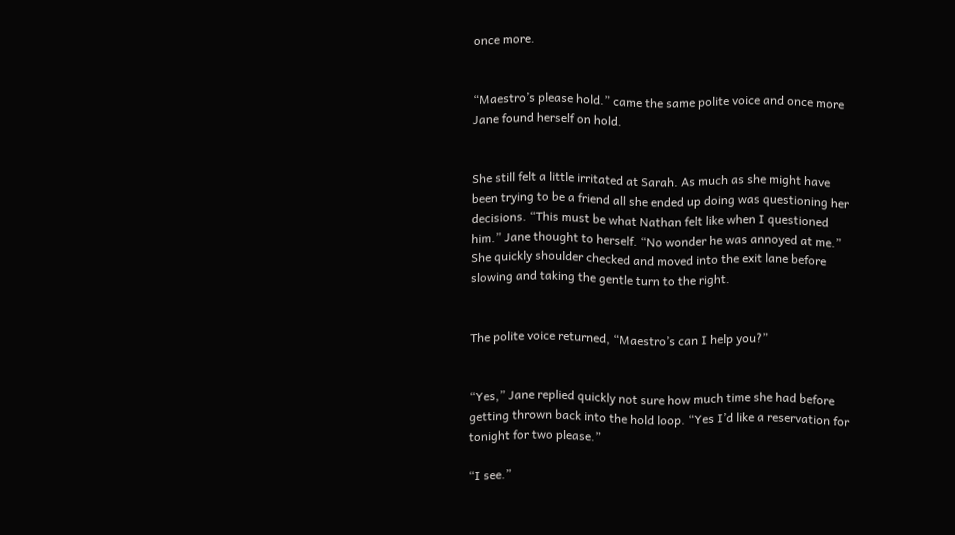once more.


“Maestro’s please hold.” came the same polite voice and once more Jane found herself on hold.


She still felt a little irritated at Sarah. As much as she might have been trying to be a friend all she ended up doing was questioning her decisions. “This must be what Nathan felt like when I questioned him.” Jane thought to herself. “No wonder he was annoyed at me.” She quickly shoulder checked and moved into the exit lane before slowing and taking the gentle turn to the right.


The polite voice returned, “Maestro’s can I help you?”


“Yes,” Jane replied quickly not sure how much time she had before getting thrown back into the hold loop. “Yes I’d like a reservation for tonight for two please.”

“I see.”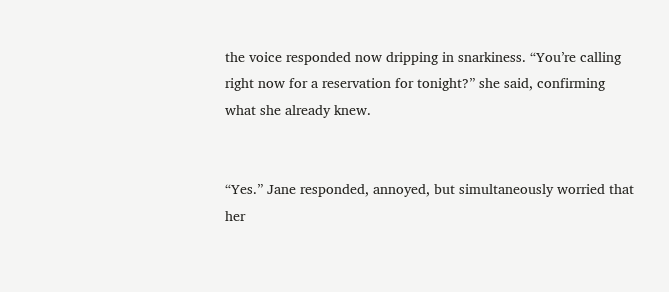the voice responded now dripping in snarkiness. “You’re calling right now for a reservation for tonight?” she said, confirming what she already knew.


“Yes.” Jane responded, annoyed, but simultaneously worried that her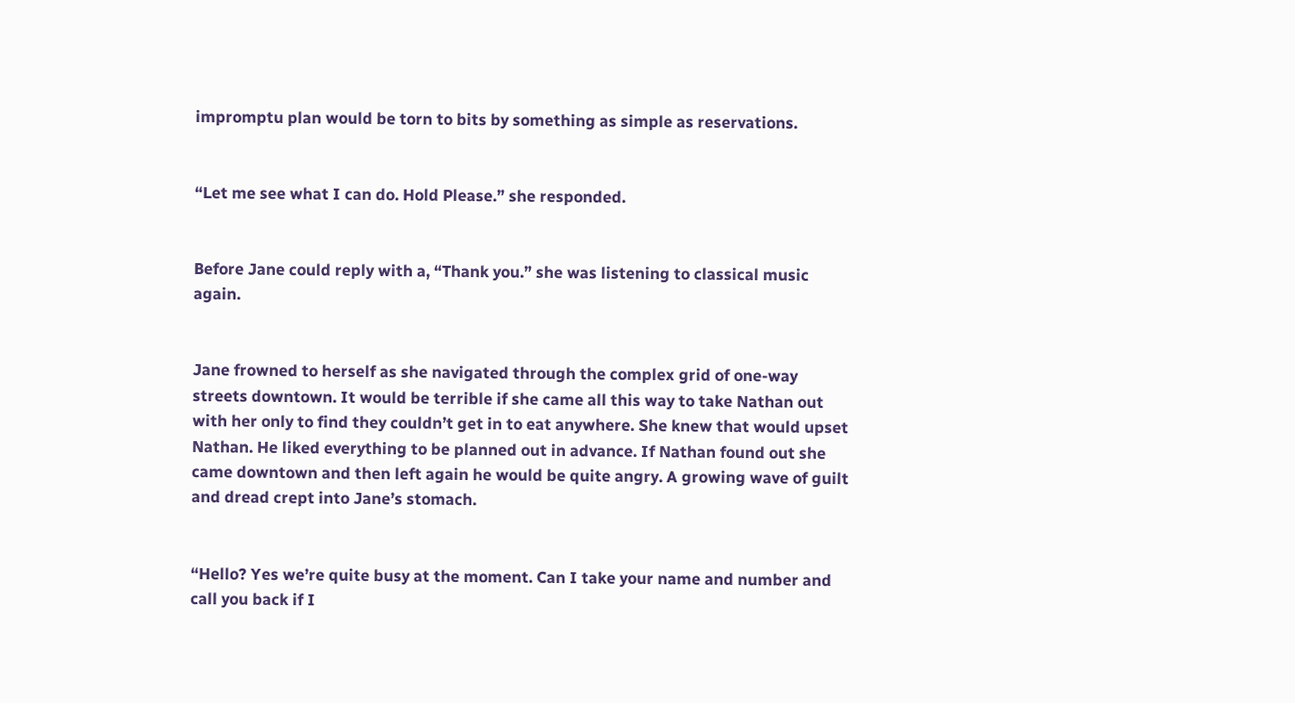impromptu plan would be torn to bits by something as simple as reservations.


“Let me see what I can do. Hold Please.” she responded.


Before Jane could reply with a, “Thank you.” she was listening to classical music again.


Jane frowned to herself as she navigated through the complex grid of one-way streets downtown. It would be terrible if she came all this way to take Nathan out with her only to find they couldn’t get in to eat anywhere. She knew that would upset Nathan. He liked everything to be planned out in advance. If Nathan found out she came downtown and then left again he would be quite angry. A growing wave of guilt and dread crept into Jane’s stomach.


“Hello? Yes we’re quite busy at the moment. Can I take your name and number and call you back if I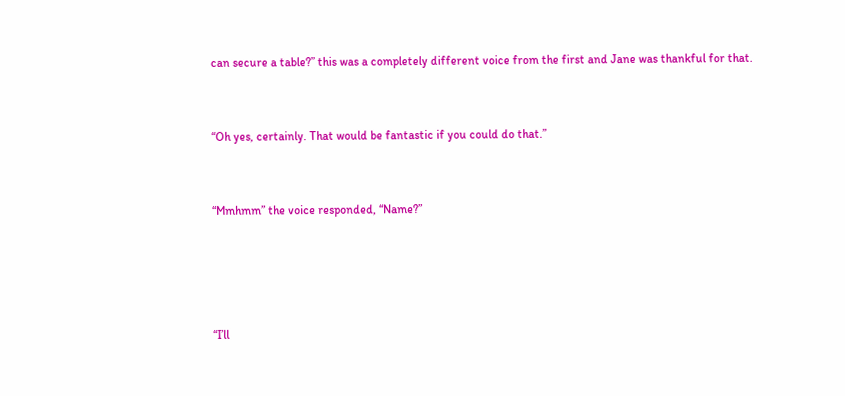can secure a table?” this was a completely different voice from the first and Jane was thankful for that.


“Oh yes, certainly. That would be fantastic if you could do that.”


“Mmhmm” the voice responded, “Name?”




“I’ll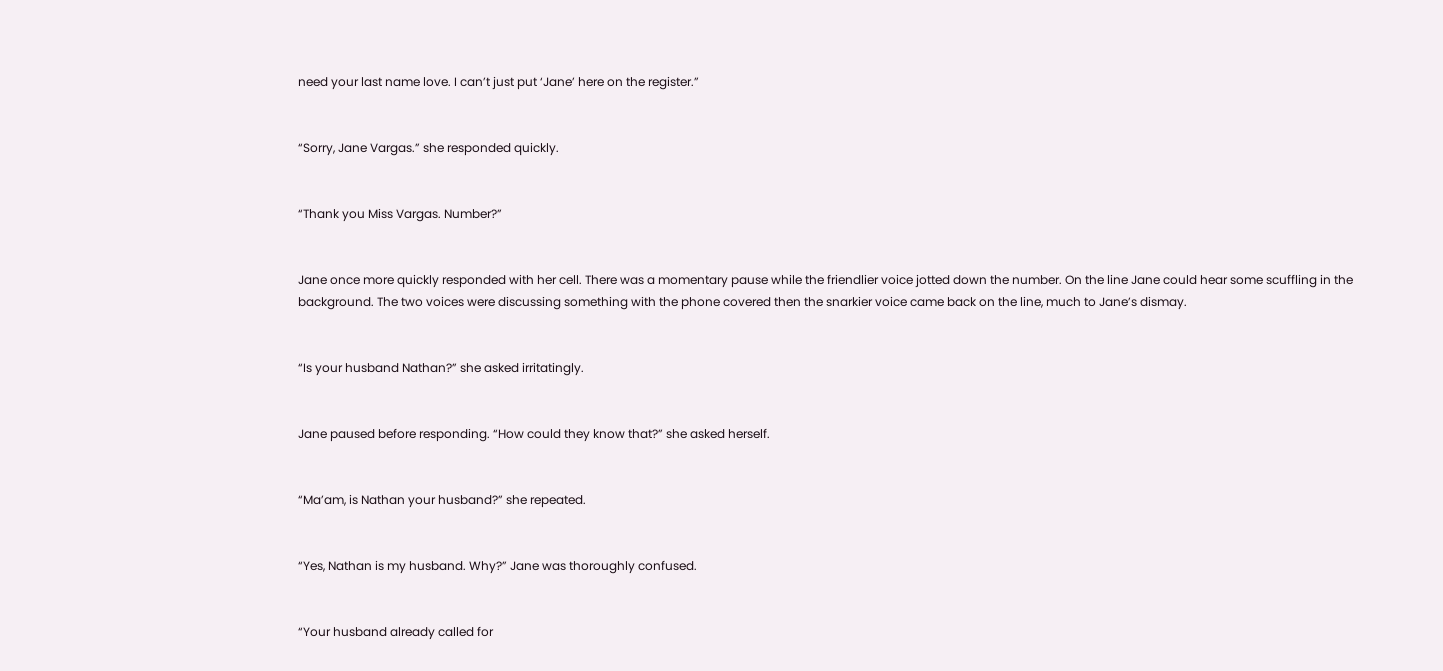need your last name love. I can’t just put ‘Jane’ here on the register.”


“Sorry, Jane Vargas.” she responded quickly.


“Thank you Miss Vargas. Number?”


Jane once more quickly responded with her cell. There was a momentary pause while the friendlier voice jotted down the number. On the line Jane could hear some scuffling in the background. The two voices were discussing something with the phone covered then the snarkier voice came back on the line, much to Jane’s dismay.


“Is your husband Nathan?” she asked irritatingly.


Jane paused before responding. “How could they know that?” she asked herself.


“Ma’am, is Nathan your husband?” she repeated.


“Yes, Nathan is my husband. Why?” Jane was thoroughly confused.


“Your husband already called for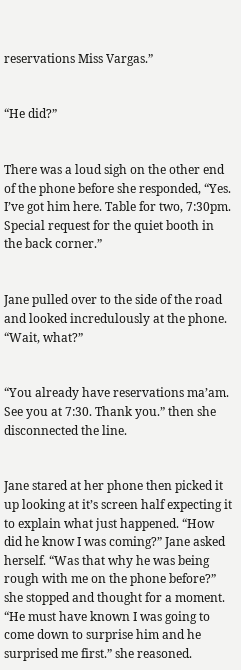reservations Miss Vargas.”


“He did?”


There was a loud sigh on the other end of the phone before she responded, “Yes. I’ve got him here. Table for two, 7:30pm. Special request for the quiet booth in the back corner.”


Jane pulled over to the side of the road and looked incredulously at the phone. “Wait, what?”


“You already have reservations ma’am. See you at 7:30. Thank you.” then she disconnected the line.


Jane stared at her phone then picked it up looking at it’s screen half expecting it to explain what just happened. “How did he know I was coming?” Jane asked herself. “Was that why he was being rough with me on the phone before?” she stopped and thought for a moment. “He must have known I was going to come down to surprise him and he surprised me first.” she reasoned.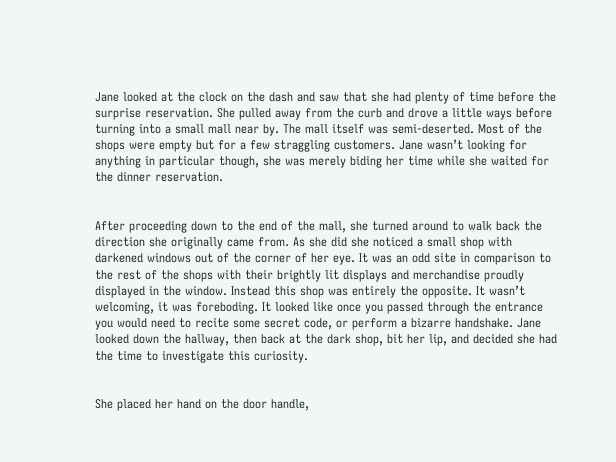Jane looked at the clock on the dash and saw that she had plenty of time before the surprise reservation. She pulled away from the curb and drove a little ways before turning into a small mall near by. The mall itself was semi-deserted. Most of the shops were empty but for a few straggling customers. Jane wasn’t looking for anything in particular though, she was merely biding her time while she waited for the dinner reservation.


After proceeding down to the end of the mall, she turned around to walk back the direction she originally came from. As she did she noticed a small shop with darkened windows out of the corner of her eye. It was an odd site in comparison to the rest of the shops with their brightly lit displays and merchandise proudly displayed in the window. Instead this shop was entirely the opposite. It wasn’t welcoming, it was foreboding. It looked like once you passed through the entrance you would need to recite some secret code, or perform a bizarre handshake. Jane looked down the hallway, then back at the dark shop, bit her lip, and decided she had the time to investigate this curiosity.


She placed her hand on the door handle,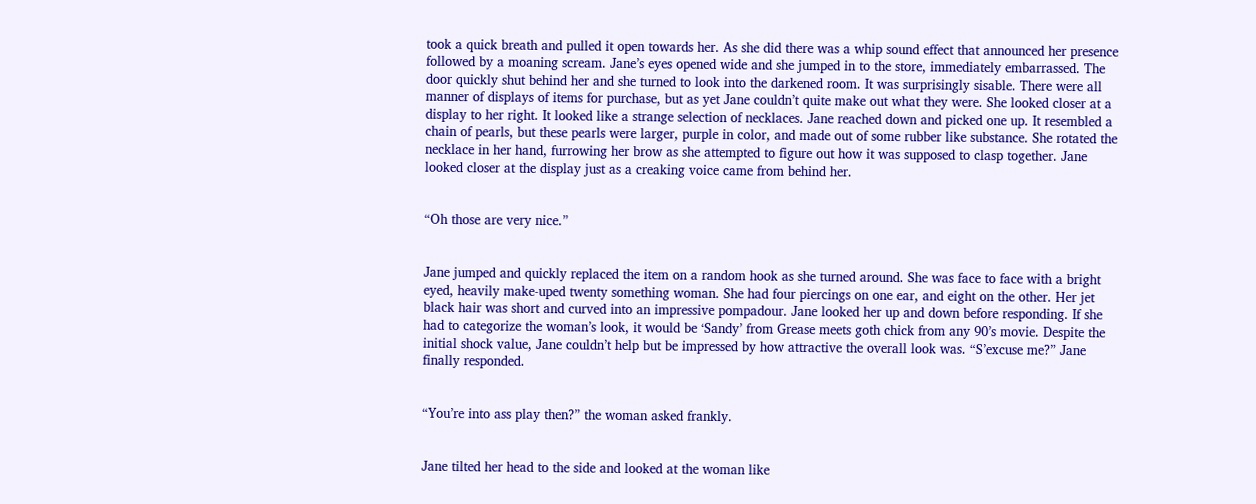took a quick breath and pulled it open towards her. As she did there was a whip sound effect that announced her presence followed by a moaning scream. Jane’s eyes opened wide and she jumped in to the store, immediately embarrassed. The door quickly shut behind her and she turned to look into the darkened room. It was surprisingly sisable. There were all manner of displays of items for purchase, but as yet Jane couldn’t quite make out what they were. She looked closer at a display to her right. It looked like a strange selection of necklaces. Jane reached down and picked one up. It resembled a chain of pearls, but these pearls were larger, purple in color, and made out of some rubber like substance. She rotated the necklace in her hand, furrowing her brow as she attempted to figure out how it was supposed to clasp together. Jane looked closer at the display just as a creaking voice came from behind her.


“Oh those are very nice.”


Jane jumped and quickly replaced the item on a random hook as she turned around. She was face to face with a bright eyed, heavily make-uped twenty something woman. She had four piercings on one ear, and eight on the other. Her jet black hair was short and curved into an impressive pompadour. Jane looked her up and down before responding. If she had to categorize the woman’s look, it would be ‘Sandy’ from Grease meets goth chick from any 90’s movie. Despite the initial shock value, Jane couldn’t help but be impressed by how attractive the overall look was. “S’excuse me?” Jane finally responded.


“You’re into ass play then?” the woman asked frankly.


Jane tilted her head to the side and looked at the woman like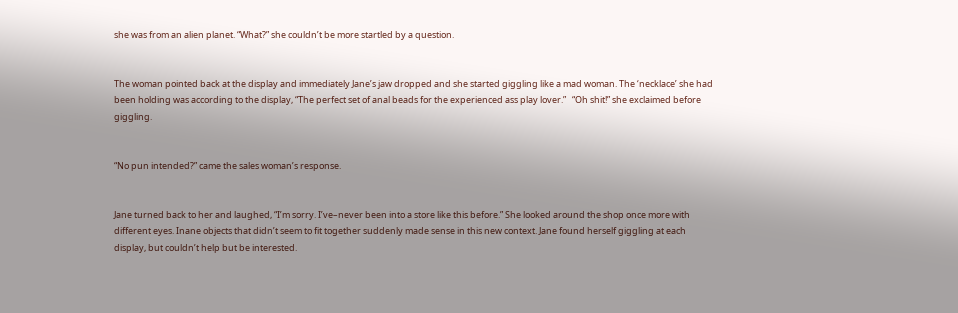she was from an alien planet. “What?” she couldn’t be more startled by a question.


The woman pointed back at the display and immediately Jane’s jaw dropped and she started giggling like a mad woman. The ‘necklace’ she had been holding was according to the display, “The perfect set of anal beads for the experienced ass play lover.”   “Oh shit!” she exclaimed before giggling.


“No pun intended?” came the sales woman’s response.


Jane turned back to her and laughed, “I’m sorry. I’ve–never been into a store like this before.” She looked around the shop once more with different eyes. Inane objects that didn’t seem to fit together suddenly made sense in this new context. Jane found herself giggling at each display, but couldn’t help but be interested.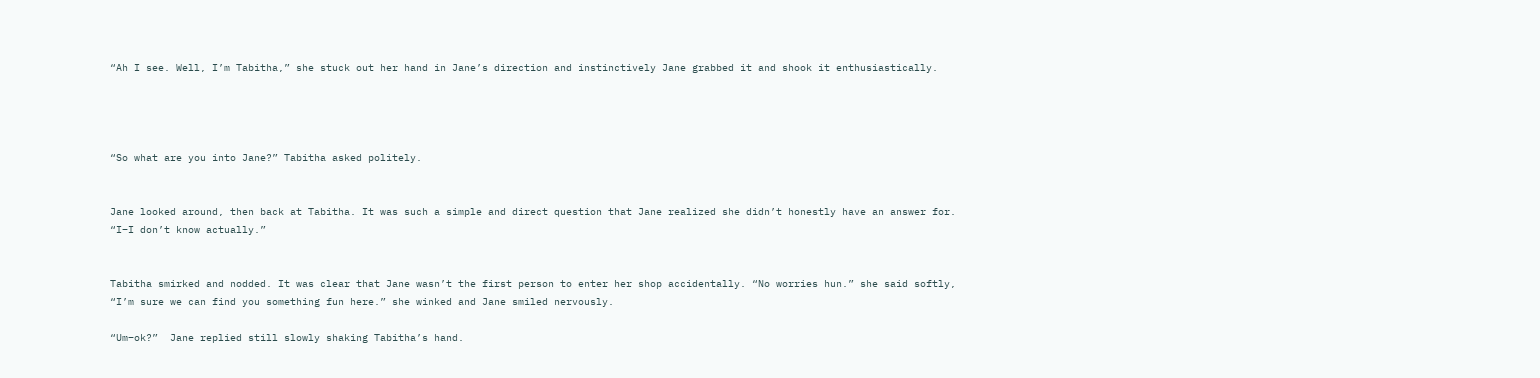“Ah I see. Well, I’m Tabitha,” she stuck out her hand in Jane’s direction and instinctively Jane grabbed it and shook it enthusiastically.




“So what are you into Jane?” Tabitha asked politely.


Jane looked around, then back at Tabitha. It was such a simple and direct question that Jane realized she didn’t honestly have an answer for. “I–I don’t know actually.”


Tabitha smirked and nodded. It was clear that Jane wasn’t the first person to enter her shop accidentally. “No worries hun.” she said softly, “I’m sure we can find you something fun here.” she winked and Jane smiled nervously.

“Um–ok?”  Jane replied still slowly shaking Tabitha’s hand.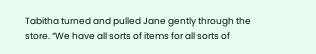Tabitha turned and pulled Jane gently through the store. “We have all sorts of items for all sorts of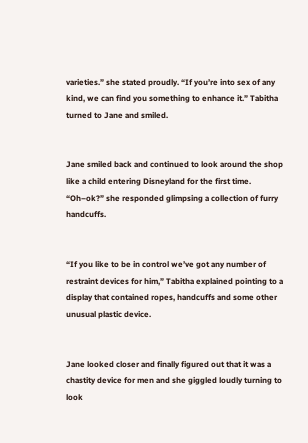varieties.” she stated proudly. “If you’re into sex of any kind, we can find you something to enhance it.” Tabitha turned to Jane and smiled.


Jane smiled back and continued to look around the shop like a child entering Disneyland for the first time. “Oh–ok?” she responded glimpsing a collection of furry handcuffs.


“If you like to be in control we’ve got any number of restraint devices for him,” Tabitha explained pointing to a display that contained ropes, handcuffs and some other unusual plastic device.


Jane looked closer and finally figured out that it was a chastity device for men and she giggled loudly turning to look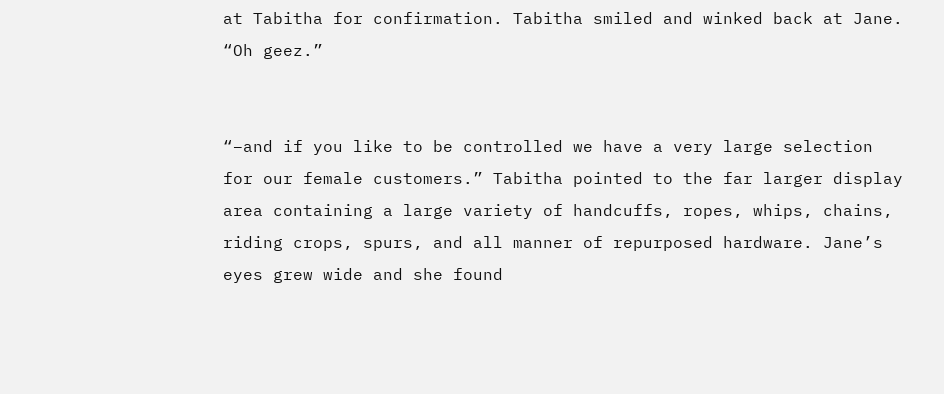at Tabitha for confirmation. Tabitha smiled and winked back at Jane. “Oh geez.”


“–and if you like to be controlled we have a very large selection for our female customers.” Tabitha pointed to the far larger display area containing a large variety of handcuffs, ropes, whips, chains, riding crops, spurs, and all manner of repurposed hardware. Jane’s eyes grew wide and she found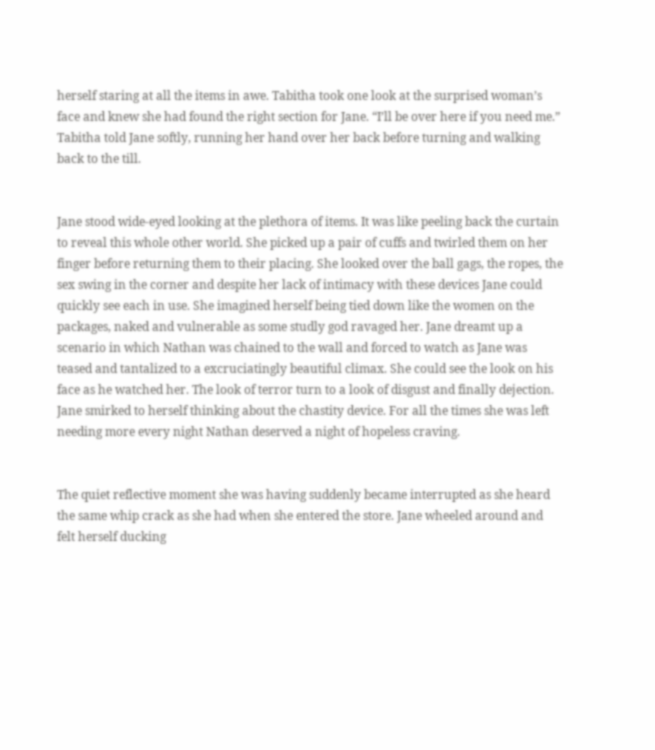herself staring at all the items in awe. Tabitha took one look at the surprised woman’s face and knew she had found the right section for Jane. “I’ll be over here if you need me.” Tabitha told Jane softly, running her hand over her back before turning and walking back to the till.


Jane stood wide-eyed looking at the plethora of items. It was like peeling back the curtain to reveal this whole other world. She picked up a pair of cuffs and twirled them on her finger before returning them to their placing. She looked over the ball gags, the ropes, the sex swing in the corner and despite her lack of intimacy with these devices Jane could quickly see each in use. She imagined herself being tied down like the women on the packages, naked and vulnerable as some studly god ravaged her. Jane dreamt up a scenario in which Nathan was chained to the wall and forced to watch as Jane was teased and tantalized to a excruciatingly beautiful climax. She could see the look on his face as he watched her. The look of terror turn to a look of disgust and finally dejection. Jane smirked to herself thinking about the chastity device. For all the times she was left needing more every night Nathan deserved a night of hopeless craving.


The quiet reflective moment she was having suddenly became interrupted as she heard the same whip crack as she had when she entered the store. Jane wheeled around and felt herself ducking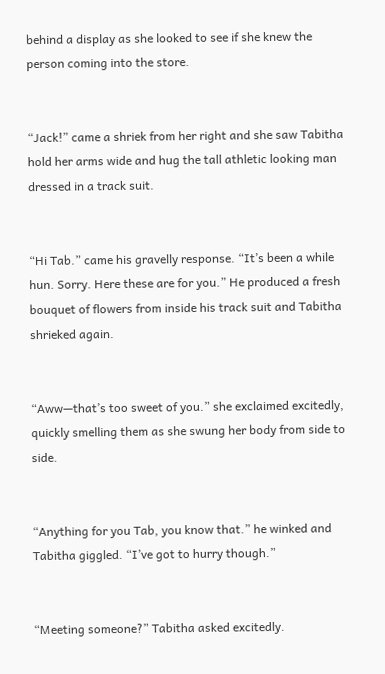behind a display as she looked to see if she knew the person coming into the store.


“Jack!” came a shriek from her right and she saw Tabitha hold her arms wide and hug the tall athletic looking man dressed in a track suit.


“Hi Tab.” came his gravelly response. “It’s been a while hun. Sorry. Here these are for you.” He produced a fresh bouquet of flowers from inside his track suit and Tabitha shrieked again.


“Aww—that’s too sweet of you.” she exclaimed excitedly, quickly smelling them as she swung her body from side to side.


“Anything for you Tab, you know that.” he winked and Tabitha giggled. “I’ve got to hurry though.”


“Meeting someone?” Tabitha asked excitedly.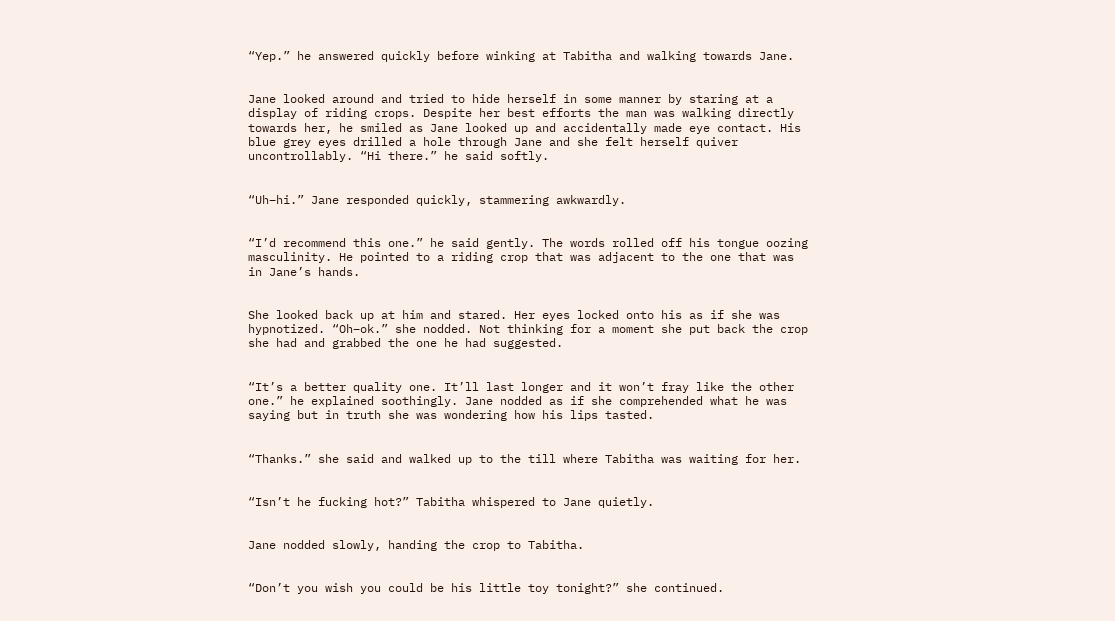“Yep.” he answered quickly before winking at Tabitha and walking towards Jane.


Jane looked around and tried to hide herself in some manner by staring at a display of riding crops. Despite her best efforts the man was walking directly towards her, he smiled as Jane looked up and accidentally made eye contact. His blue grey eyes drilled a hole through Jane and she felt herself quiver uncontrollably. “Hi there.” he said softly.


“Uh–hi.” Jane responded quickly, stammering awkwardly.


“I’d recommend this one.” he said gently. The words rolled off his tongue oozing masculinity. He pointed to a riding crop that was adjacent to the one that was in Jane’s hands.


She looked back up at him and stared. Her eyes locked onto his as if she was hypnotized. “Oh–ok.” she nodded. Not thinking for a moment she put back the crop she had and grabbed the one he had suggested.


“It’s a better quality one. It’ll last longer and it won’t fray like the other one.” he explained soothingly. Jane nodded as if she comprehended what he was saying but in truth she was wondering how his lips tasted.


“Thanks.” she said and walked up to the till where Tabitha was waiting for her.


“Isn’t he fucking hot?” Tabitha whispered to Jane quietly.


Jane nodded slowly, handing the crop to Tabitha.


“Don’t you wish you could be his little toy tonight?” she continued.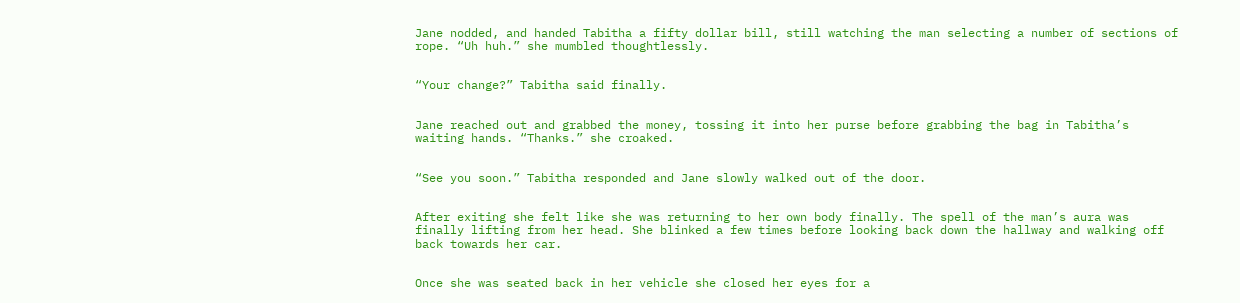Jane nodded, and handed Tabitha a fifty dollar bill, still watching the man selecting a number of sections of rope. “Uh huh.” she mumbled thoughtlessly.


“Your change?” Tabitha said finally.


Jane reached out and grabbed the money, tossing it into her purse before grabbing the bag in Tabitha’s waiting hands. “Thanks.” she croaked.


“See you soon.” Tabitha responded and Jane slowly walked out of the door.


After exiting she felt like she was returning to her own body finally. The spell of the man’s aura was finally lifting from her head. She blinked a few times before looking back down the hallway and walking off back towards her car.


Once she was seated back in her vehicle she closed her eyes for a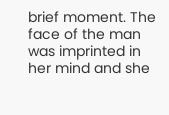brief moment. The face of the man was imprinted in her mind and she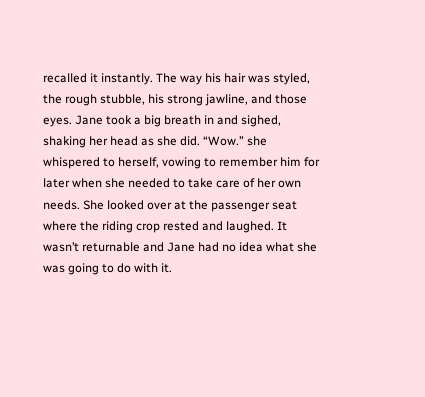recalled it instantly. The way his hair was styled, the rough stubble, his strong jawline, and those eyes. Jane took a big breath in and sighed, shaking her head as she did. “Wow.” she whispered to herself, vowing to remember him for later when she needed to take care of her own needs. She looked over at the passenger seat where the riding crop rested and laughed. It wasn’t returnable and Jane had no idea what she was going to do with it.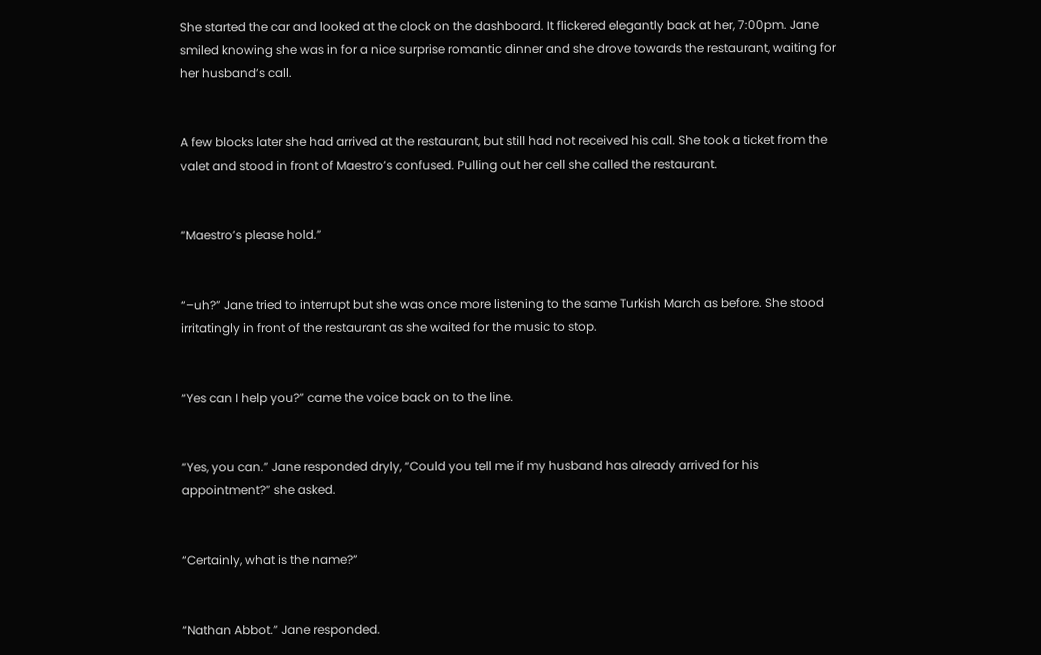She started the car and looked at the clock on the dashboard. It flickered elegantly back at her, 7:00pm. Jane smiled knowing she was in for a nice surprise romantic dinner and she drove towards the restaurant, waiting for her husband’s call.


A few blocks later she had arrived at the restaurant, but still had not received his call. She took a ticket from the valet and stood in front of Maestro’s confused. Pulling out her cell she called the restaurant.


“Maestro’s please hold.”


“–uh?” Jane tried to interrupt but she was once more listening to the same Turkish March as before. She stood irritatingly in front of the restaurant as she waited for the music to stop.


“Yes can I help you?” came the voice back on to the line.


“Yes, you can.” Jane responded dryly, “Could you tell me if my husband has already arrived for his appointment?” she asked.


“Certainly, what is the name?”


“Nathan Abbot.” Jane responded.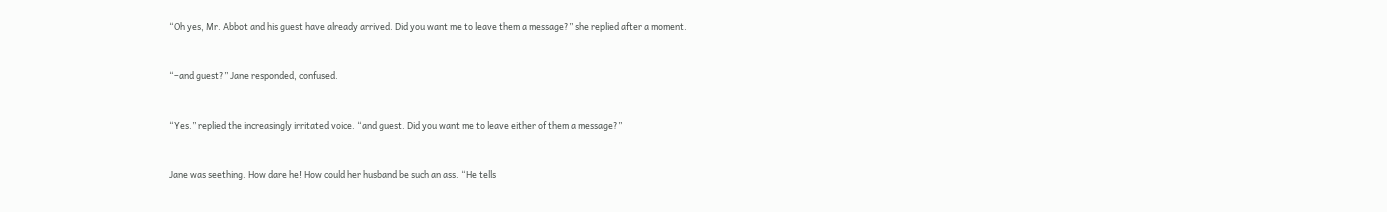“Oh yes, Mr. Abbot and his guest have already arrived. Did you want me to leave them a message?” she replied after a moment.


“–and guest?” Jane responded, confused.


“Yes.” replied the increasingly irritated voice. “and guest. Did you want me to leave either of them a message?”


Jane was seething. How dare he! How could her husband be such an ass. “He tells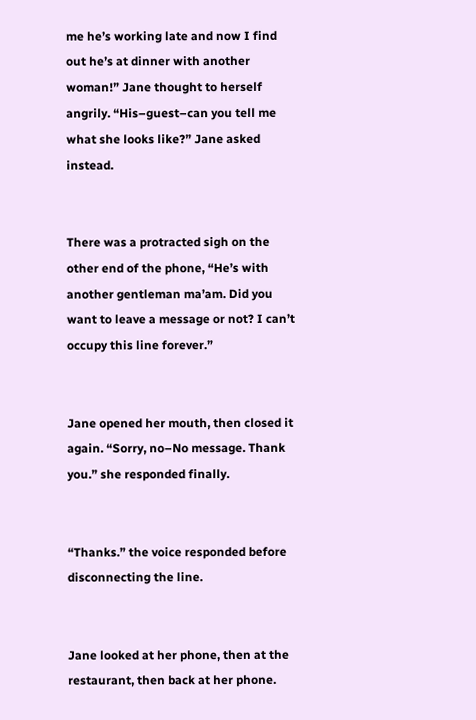me he’s working late and now I find out he’s at dinner with another woman!” Jane thought to herself angrily. “His–guest–can you tell me what she looks like?” Jane asked instead.


There was a protracted sigh on the other end of the phone, “He’s with another gentleman ma’am. Did you want to leave a message or not? I can’t occupy this line forever.”


Jane opened her mouth, then closed it again. “Sorry, no–No message. Thank you.” she responded finally.


“Thanks.” the voice responded before disconnecting the line.


Jane looked at her phone, then at the restaurant, then back at her phone.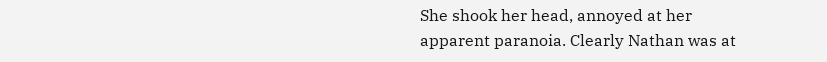She shook her head, annoyed at her apparent paranoia. Clearly Nathan was at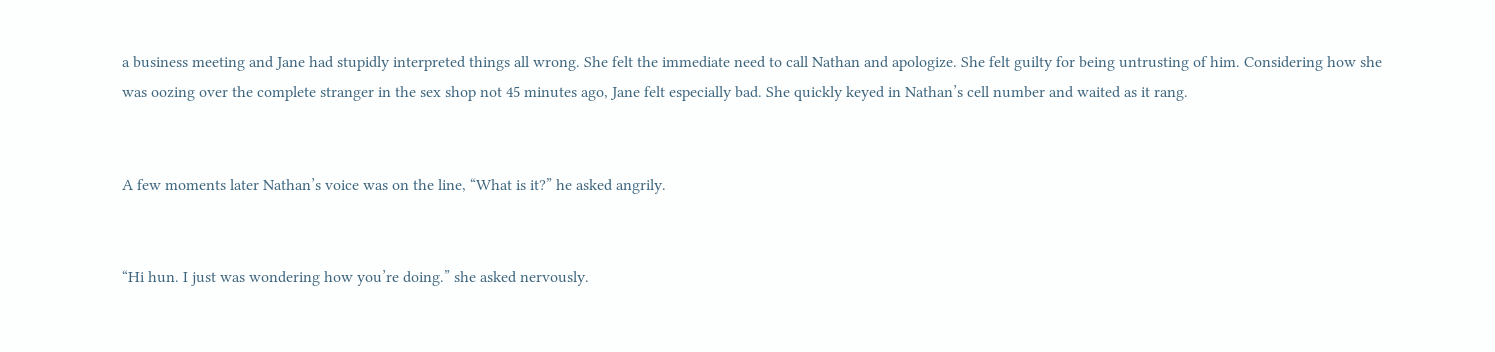a business meeting and Jane had stupidly interpreted things all wrong. She felt the immediate need to call Nathan and apologize. She felt guilty for being untrusting of him. Considering how she was oozing over the complete stranger in the sex shop not 45 minutes ago, Jane felt especially bad. She quickly keyed in Nathan’s cell number and waited as it rang.


A few moments later Nathan’s voice was on the line, “What is it?” he asked angrily.


“Hi hun. I just was wondering how you’re doing.” she asked nervously.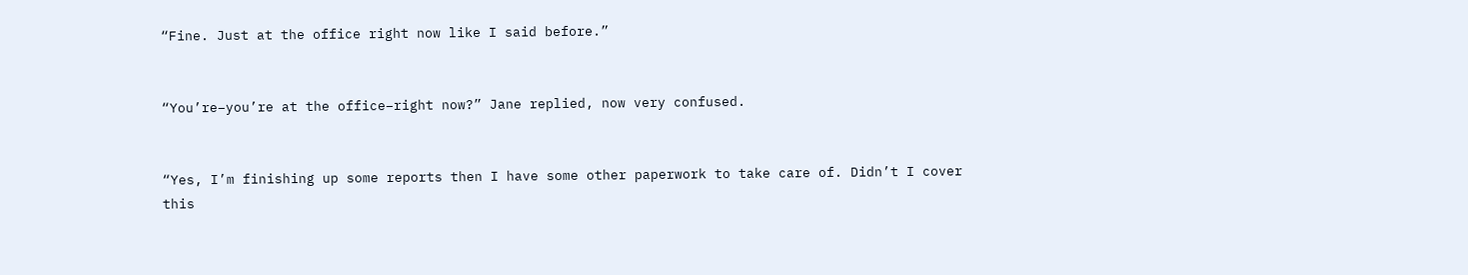“Fine. Just at the office right now like I said before.”


“You’re–you’re at the office–right now?” Jane replied, now very confused.


“Yes, I’m finishing up some reports then I have some other paperwork to take care of. Didn’t I cover this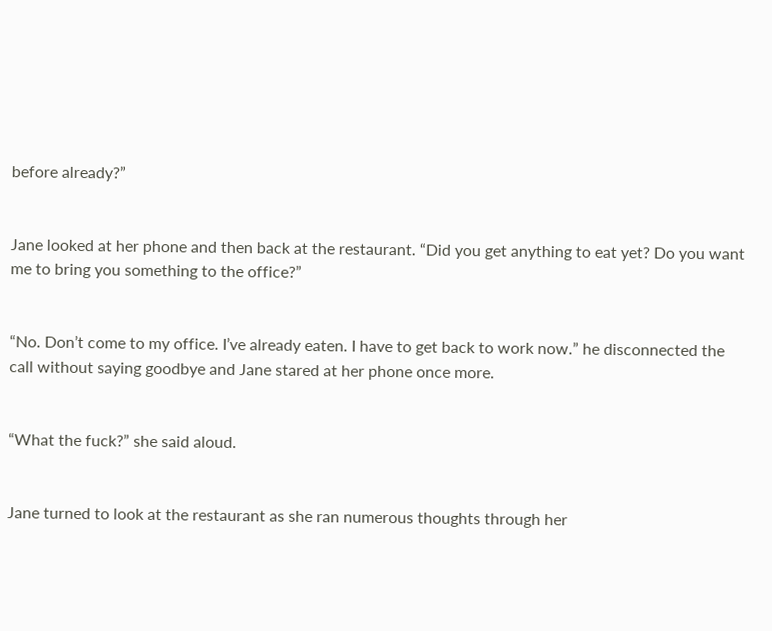before already?”


Jane looked at her phone and then back at the restaurant. “Did you get anything to eat yet? Do you want me to bring you something to the office?”


“No. Don’t come to my office. I’ve already eaten. I have to get back to work now.” he disconnected the call without saying goodbye and Jane stared at her phone once more.


“What the fuck?” she said aloud.


Jane turned to look at the restaurant as she ran numerous thoughts through her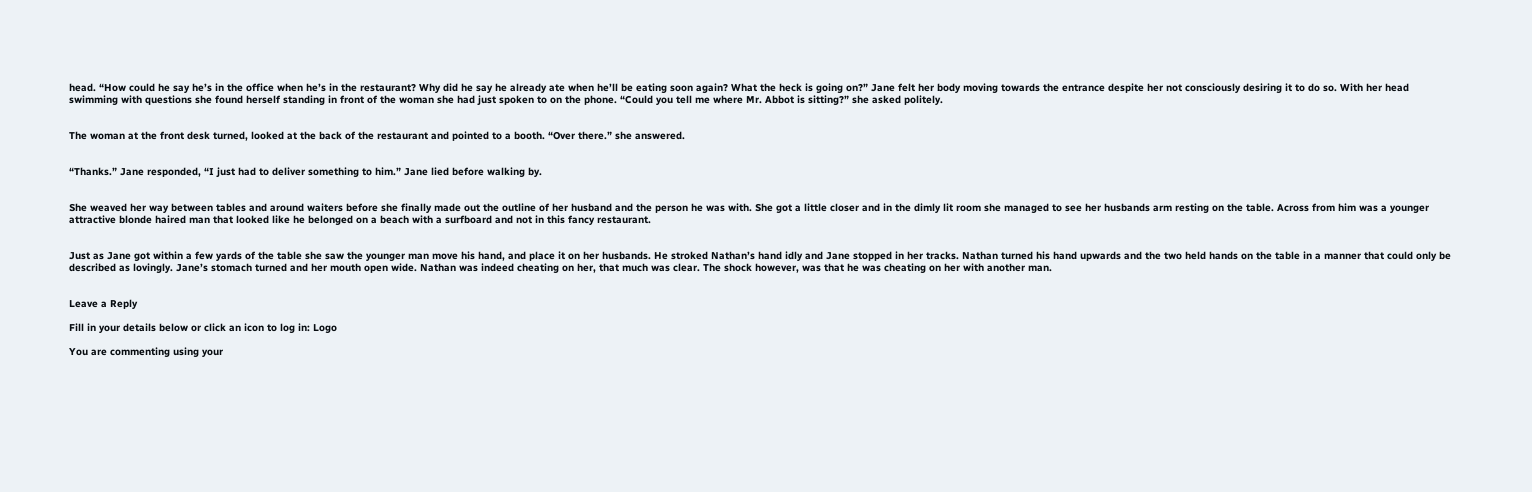head. “How could he say he’s in the office when he’s in the restaurant? Why did he say he already ate when he’ll be eating soon again? What the heck is going on?” Jane felt her body moving towards the entrance despite her not consciously desiring it to do so. With her head swimming with questions she found herself standing in front of the woman she had just spoken to on the phone. “Could you tell me where Mr. Abbot is sitting?” she asked politely.


The woman at the front desk turned, looked at the back of the restaurant and pointed to a booth. “Over there.” she answered.


“Thanks.” Jane responded, “I just had to deliver something to him.” Jane lied before walking by.


She weaved her way between tables and around waiters before she finally made out the outline of her husband and the person he was with. She got a little closer and in the dimly lit room she managed to see her husbands arm resting on the table. Across from him was a younger attractive blonde haired man that looked like he belonged on a beach with a surfboard and not in this fancy restaurant.


Just as Jane got within a few yards of the table she saw the younger man move his hand, and place it on her husbands. He stroked Nathan’s hand idly and Jane stopped in her tracks. Nathan turned his hand upwards and the two held hands on the table in a manner that could only be described as lovingly. Jane’s stomach turned and her mouth open wide. Nathan was indeed cheating on her, that much was clear. The shock however, was that he was cheating on her with another man.


Leave a Reply

Fill in your details below or click an icon to log in: Logo

You are commenting using your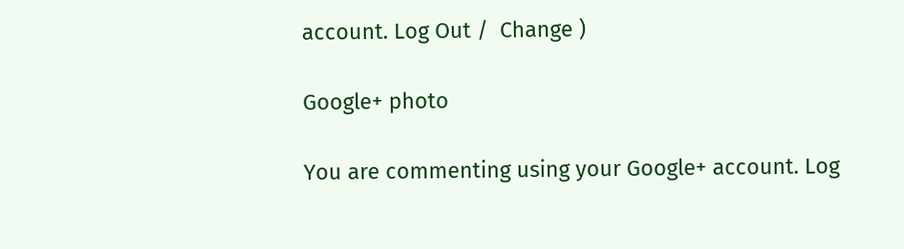account. Log Out /  Change )

Google+ photo

You are commenting using your Google+ account. Log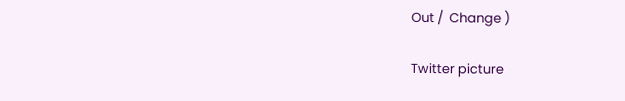Out /  Change )

Twitter picture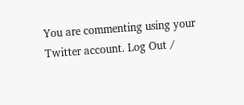You are commenting using your Twitter account. Log Out /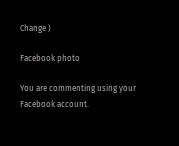Change )

Facebook photo

You are commenting using your Facebook account.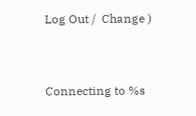Log Out /  Change )


Connecting to %s